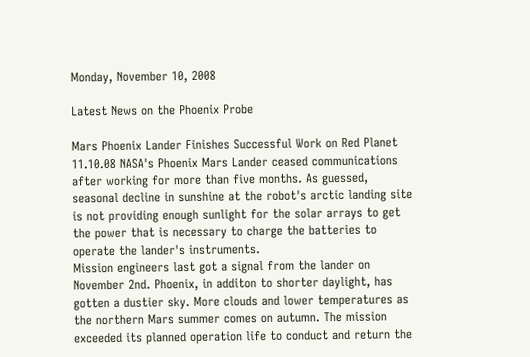Monday, November 10, 2008

Latest News on the Phoenix Probe

Mars Phoenix Lander Finishes Successful Work on Red Planet
11.10.08 NASA's Phoenix Mars Lander ceased communications after working for more than five months. As guessed, seasonal decline in sunshine at the robot's arctic landing site is not providing enough sunlight for the solar arrays to get the power that is necessary to charge the batteries to operate the lander's instruments.
Mission engineers last got a signal from the lander on November 2nd. Phoenix, in additon to shorter daylight, has gotten a dustier sky. More clouds and lower temperatures as the northern Mars summer comes on autumn. The mission exceeded its planned operation life to conduct and return the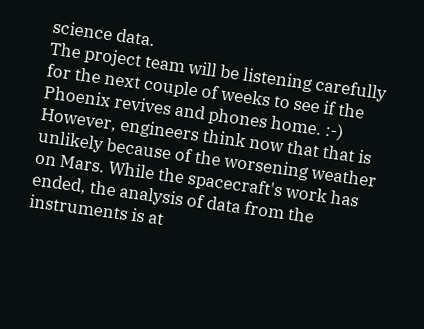science data.
The project team will be listening carefully for the next couple of weeks to see if the Phoenix revives and phones home. :-) However, engineers think now that that is unlikely because of the worsening weather on Mars. While the spacecraft's work has ended, the analysis of data from the instruments is at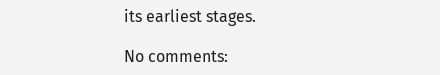its earliest stages.

No comments: